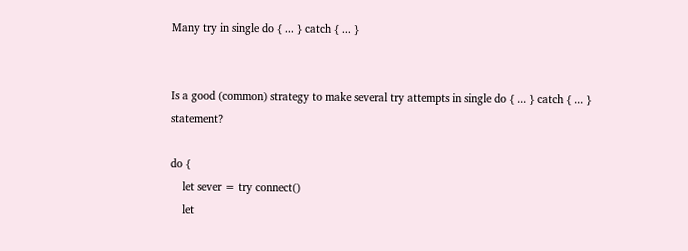Many try in single do { ... } catch { ... }


Is a good (common) strategy to make several try attempts in single do { ... } catch { ... } statement?

do {
    let sever = try connect()
    let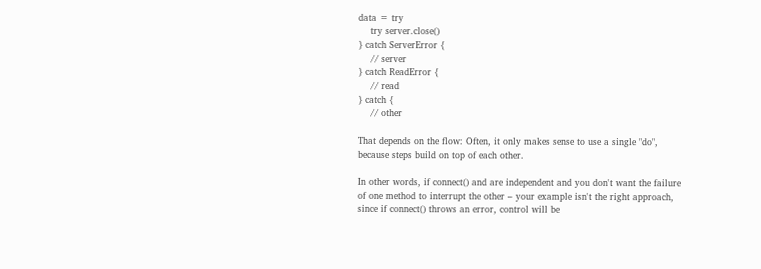data = try
    try server.close()
} catch ServerError {
    // server
} catch ReadError {
    // read
} catch {
    // other

That depends on the flow: Often, it only makes sense to use a single "do", because steps build on top of each other.

In other words, if connect() and are independent and you don't want the failure of one method to interrupt the other – your example isn't the right approach, since if connect() throws an error, control will be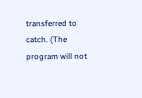transferred to catch. (The program will not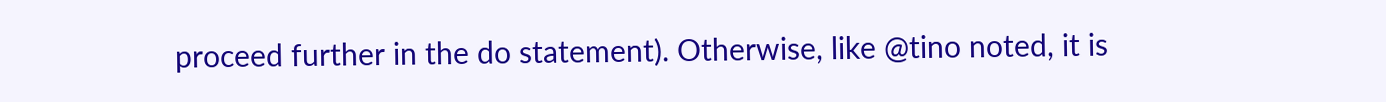proceed further in the do statement). Otherwise, like @tino noted, it is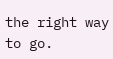the right way to go.